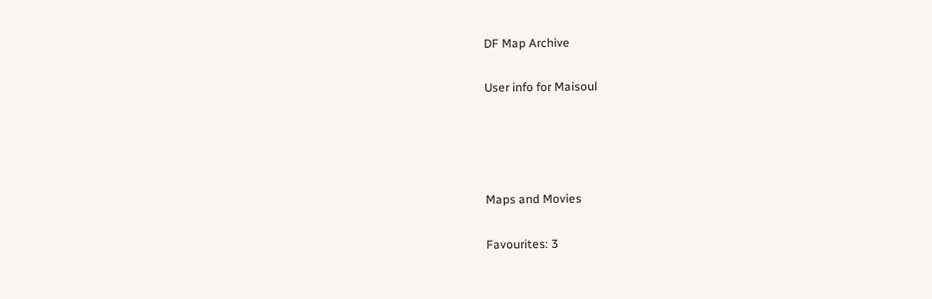DF Map Archive

User info for Maisoul




Maps and Movies

Favourites: 3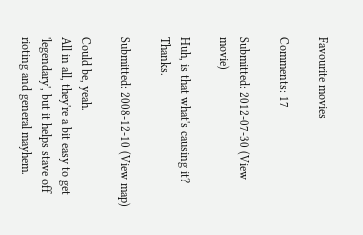Favourite movies

Comments: 17

Submitted: 2012-07-30 (View movie)

Huh, is that what's causing it? Thanks.

Submitted: 2008-12-10 (View map)

Could be, yeah.
All in all, they're a bit easy to get 'legendary', but it helps stave off rioting and general mayhem.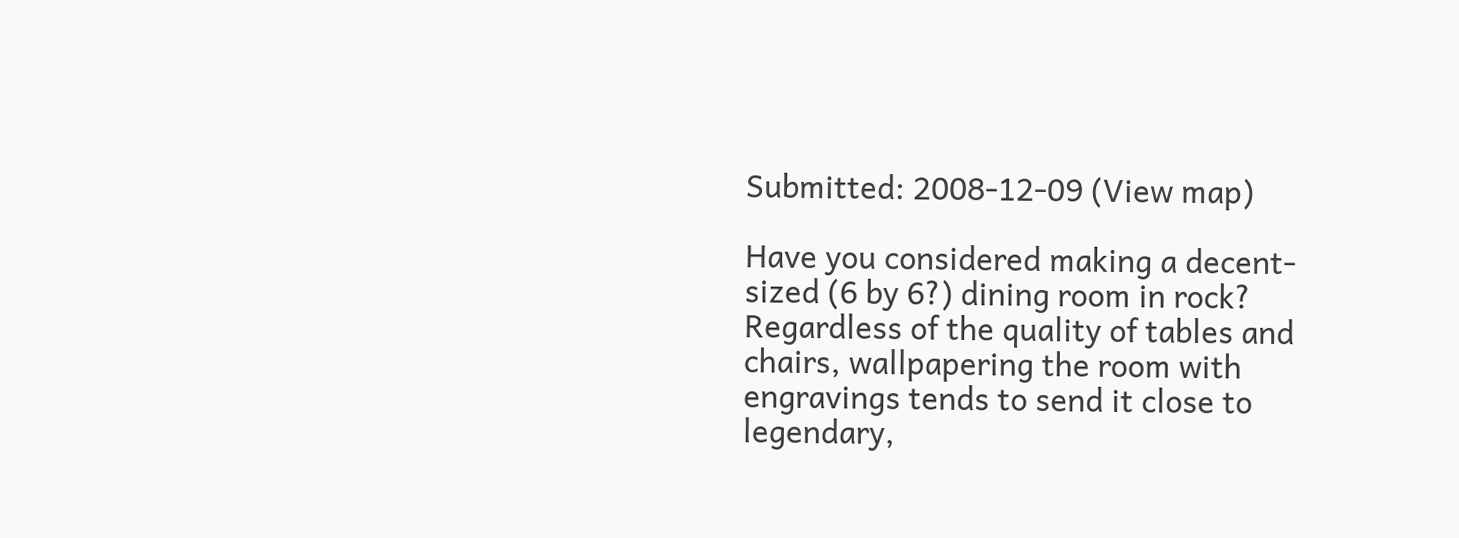Submitted: 2008-12-09 (View map)

Have you considered making a decent-sized (6 by 6?) dining room in rock? Regardless of the quality of tables and chairs, wallpapering the room with engravings tends to send it close to legendary,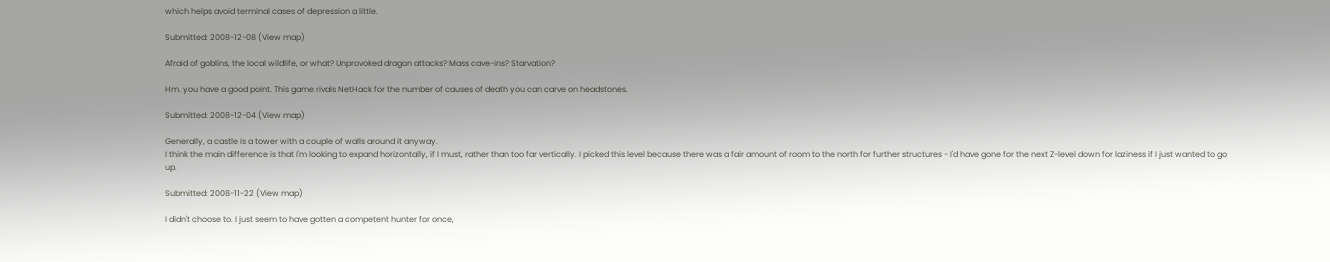which helps avoid terminal cases of depression a little.

Submitted: 2008-12-08 (View map)

Afraid of goblins, the local wildlife, or what? Unprovoked dragon attacks? Mass cave-ins? Starvation?

Hm. you have a good point. This game rivals NetHack for the number of causes of death you can carve on headstones.

Submitted: 2008-12-04 (View map)

Generally, a castle is a tower with a couple of walls around it anyway.
I think the main difference is that I'm looking to expand horizontally, if I must, rather than too far vertically. I picked this level because there was a fair amount of room to the north for further structures - I'd have gone for the next Z-level down for laziness if I just wanted to go up.

Submitted: 2008-11-22 (View map)

I didn't choose to. I just seem to have gotten a competent hunter for once,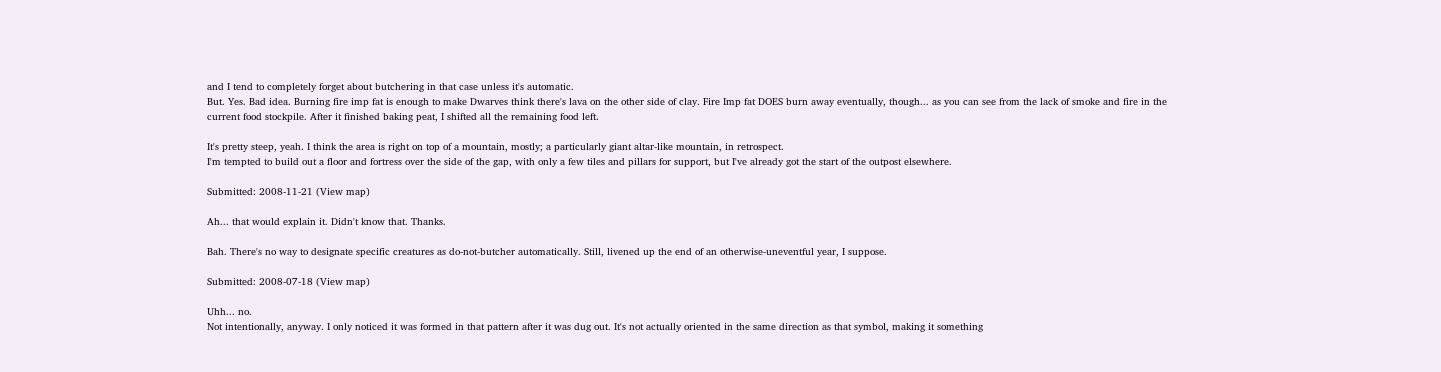and I tend to completely forget about butchering in that case unless it's automatic.
But. Yes. Bad idea. Burning fire imp fat is enough to make Dwarves think there's lava on the other side of clay. Fire Imp fat DOES burn away eventually, though... as you can see from the lack of smoke and fire in the current food stockpile. After it finished baking peat, I shifted all the remaining food left.

It's pretty steep, yeah. I think the area is right on top of a mountain, mostly; a particularly giant altar-like mountain, in retrospect.
I'm tempted to build out a floor and fortress over the side of the gap, with only a few tiles and pillars for support, but I've already got the start of the outpost elsewhere.

Submitted: 2008-11-21 (View map)

Ah... that would explain it. Didn't know that. Thanks.

Bah. There's no way to designate specific creatures as do-not-butcher automatically. Still, livened up the end of an otherwise-uneventful year, I suppose.

Submitted: 2008-07-18 (View map)

Uhh... no.
Not intentionally, anyway. I only noticed it was formed in that pattern after it was dug out. It's not actually oriented in the same direction as that symbol, making it something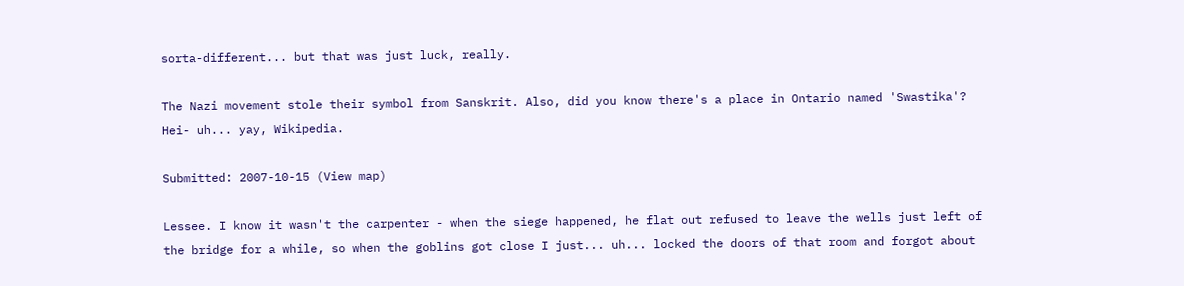sorta-different... but that was just luck, really.

The Nazi movement stole their symbol from Sanskrit. Also, did you know there's a place in Ontario named 'Swastika'? Hei- uh... yay, Wikipedia.

Submitted: 2007-10-15 (View map)

Lessee. I know it wasn't the carpenter - when the siege happened, he flat out refused to leave the wells just left of the bridge for a while, so when the goblins got close I just... uh... locked the doors of that room and forgot about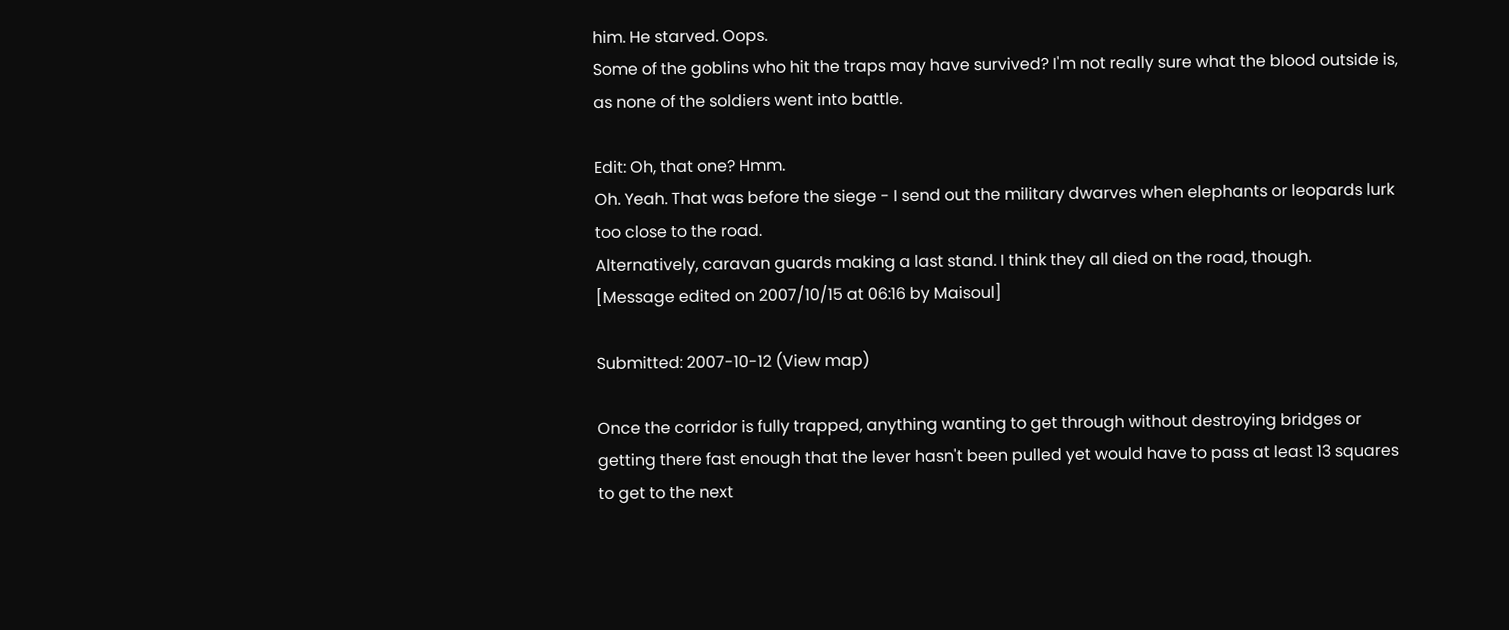him. He starved. Oops.
Some of the goblins who hit the traps may have survived? I'm not really sure what the blood outside is, as none of the soldiers went into battle.

Edit: Oh, that one? Hmm.
Oh. Yeah. That was before the siege - I send out the military dwarves when elephants or leopards lurk too close to the road.
Alternatively, caravan guards making a last stand. I think they all died on the road, though.
[Message edited on 2007/10/15 at 06:16 by Maisoul]

Submitted: 2007-10-12 (View map)

Once the corridor is fully trapped, anything wanting to get through without destroying bridges or getting there fast enough that the lever hasn't been pulled yet would have to pass at least 13 squares to get to the next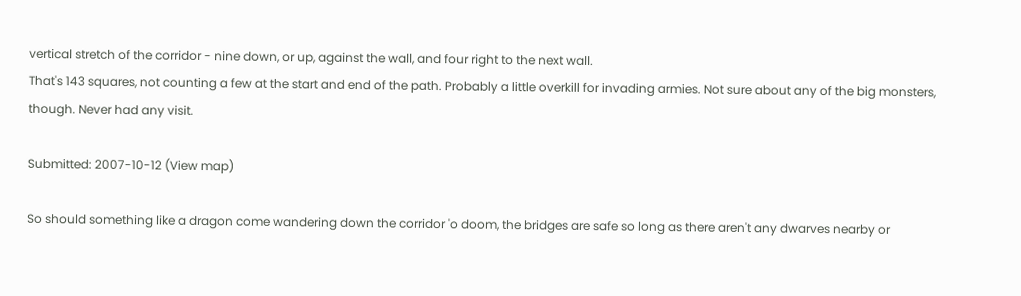vertical stretch of the corridor - nine down, or up, against the wall, and four right to the next wall.
That's 143 squares, not counting a few at the start and end of the path. Probably a little overkill for invading armies. Not sure about any of the big monsters, though. Never had any visit.

Submitted: 2007-10-12 (View map)

So should something like a dragon come wandering down the corridor 'o doom, the bridges are safe so long as there aren't any dwarves nearby or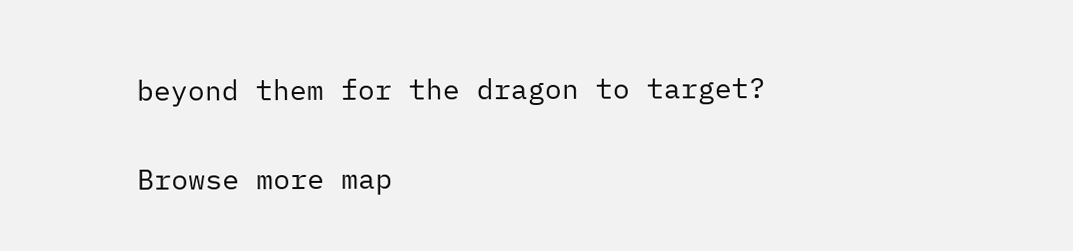beyond them for the dragon to target?

Browse more map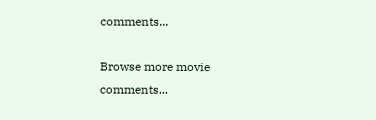comments...

Browse more movie comments...